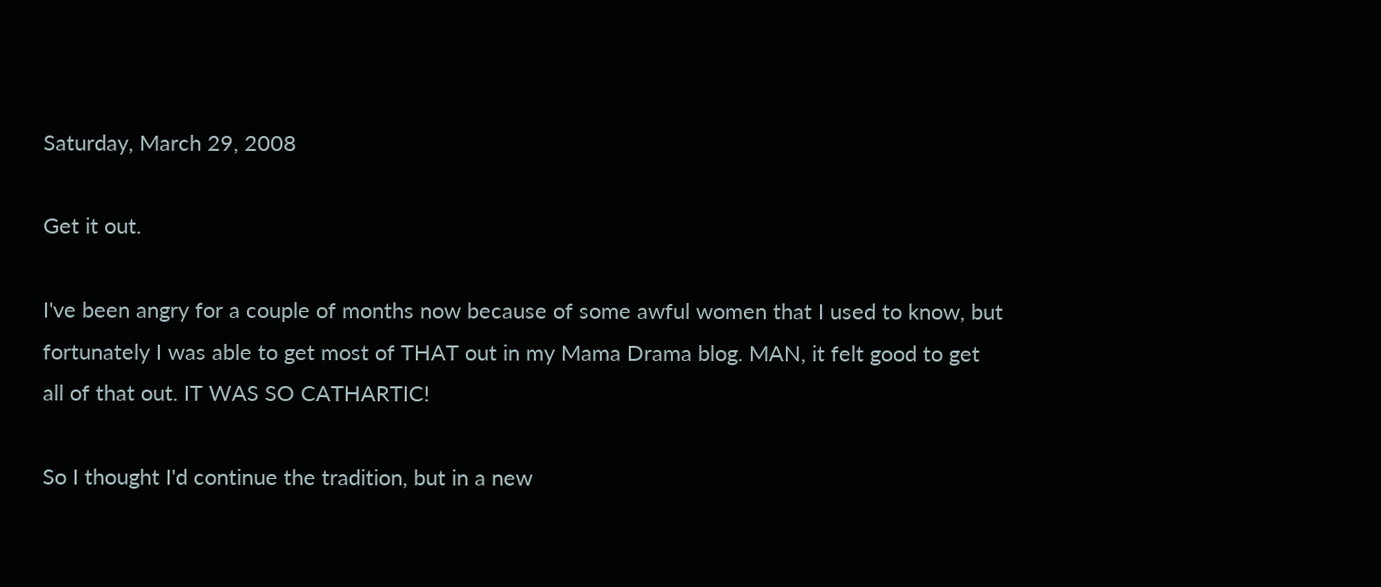Saturday, March 29, 2008

Get it out.

I've been angry for a couple of months now because of some awful women that I used to know, but fortunately I was able to get most of THAT out in my Mama Drama blog. MAN, it felt good to get all of that out. IT WAS SO CATHARTIC!

So I thought I'd continue the tradition, but in a new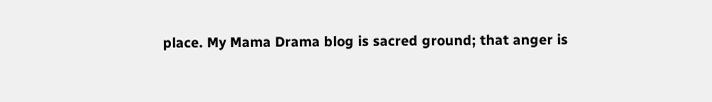place. My Mama Drama blog is sacred ground; that anger is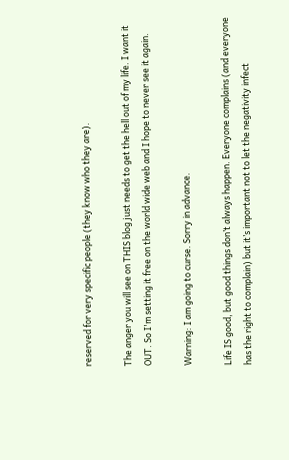reserved for very specific people (they know who they are).

The anger you will see on THIS blog just needs to get the hell out of my life. I want it OUT. So I'm setting it free on the world wide web and I hope to never see it again.

Warning: I am going to curse. Sorry in advance.

Life IS good, but good things don’t always happen. Everyone complains (and everyone has the right to complain) but it’s important not to let the negativity infect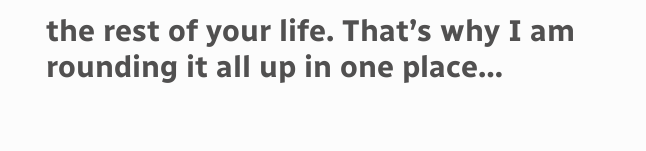the rest of your life. That’s why I am rounding it all up in one place…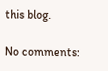this blog.

No comments: